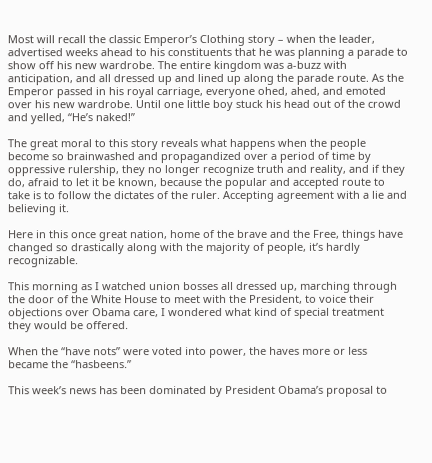Most will recall the classic Emperor’s Clothing story – when the leader, advertised weeks ahead to his constituents that he was planning a parade to show off his new wardrobe. The entire kingdom was a-buzz with anticipation, and all dressed up and lined up along the parade route. As the Emperor passed in his royal carriage, everyone ohed, ahed, and emoted over his new wardrobe. Until one little boy stuck his head out of the crowd and yelled, “He’s naked!”

The great moral to this story reveals what happens when the people become so brainwashed and propagandized over a period of time by oppressive rulership, they no longer recognize truth and reality, and if they do, afraid to let it be known, because the popular and accepted route to take is to follow the dictates of the ruler. Accepting agreement with a lie and believing it.

Here in this once great nation, home of the brave and the Free, things have changed so drastically along with the majority of people, it’s hardly recognizable.

This morning as I watched union bosses all dressed up, marching through the door of the White House to meet with the President, to voice their objections over Obama care, I wondered what kind of special treatment they would be offered.

When the “have nots” were voted into power, the haves more or less became the “hasbeens.”

This week’s news has been dominated by President Obama’s proposal to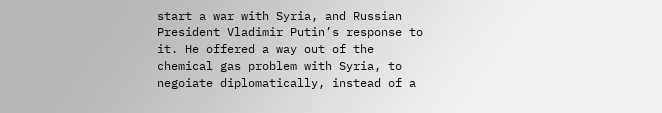start a war with Syria, and Russian President Vladimir Putin’s response to it. He offered a way out of the chemical gas problem with Syria, to negoiate diplomatically, instead of a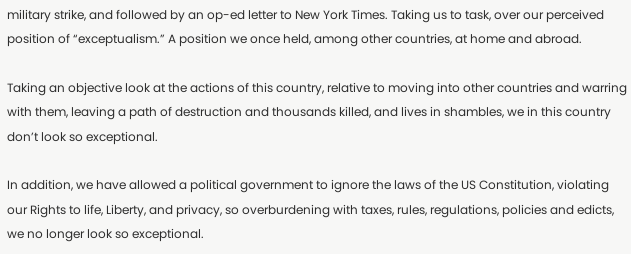military strike, and followed by an op-ed letter to New York Times. Taking us to task, over our perceived position of “exceptualism.” A position we once held, among other countries, at home and abroad.

Taking an objective look at the actions of this country, relative to moving into other countries and warring with them, leaving a path of destruction and thousands killed, and lives in shambles, we in this country don’t look so exceptional.

In addition, we have allowed a political government to ignore the laws of the US Constitution, violating our Rights to life, Liberty, and privacy, so overburdening with taxes, rules, regulations, policies and edicts, we no longer look so exceptional.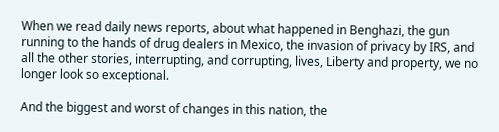When we read daily news reports, about what happened in Benghazi, the gun running to the hands of drug dealers in Mexico, the invasion of privacy by IRS, and all the other stories, interrupting, and corrupting, lives, Liberty and property, we no longer look so exceptional.

And the biggest and worst of changes in this nation, the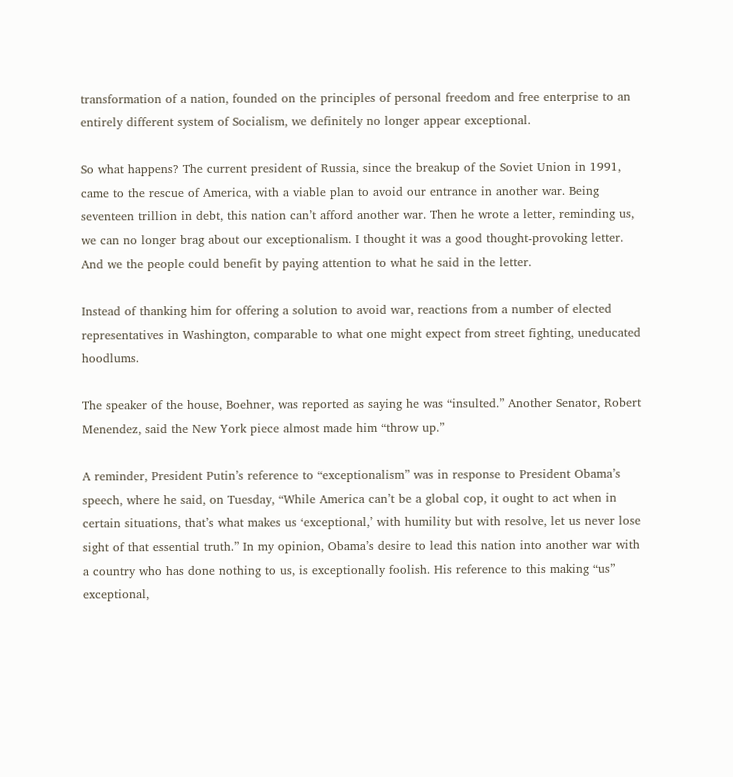transformation of a nation, founded on the principles of personal freedom and free enterprise to an entirely different system of Socialism, we definitely no longer appear exceptional.

So what happens? The current president of Russia, since the breakup of the Soviet Union in 1991, came to the rescue of America, with a viable plan to avoid our entrance in another war. Being seventeen trillion in debt, this nation can’t afford another war. Then he wrote a letter, reminding us, we can no longer brag about our exceptionalism. I thought it was a good thought-provoking letter. And we the people could benefit by paying attention to what he said in the letter.

Instead of thanking him for offering a solution to avoid war, reactions from a number of elected representatives in Washington, comparable to what one might expect from street fighting, uneducated hoodlums.

The speaker of the house, Boehner, was reported as saying he was “insulted.” Another Senator, Robert Menendez, said the New York piece almost made him “throw up.”

A reminder, President Putin’s reference to “exceptionalism” was in response to President Obama’s speech, where he said, on Tuesday, “While America can’t be a global cop, it ought to act when in certain situations, that’s what makes us ‘exceptional,’ with humility but with resolve, let us never lose sight of that essential truth.” In my opinion, Obama’s desire to lead this nation into another war with a country who has done nothing to us, is exceptionally foolish. His reference to this making “us” exceptional,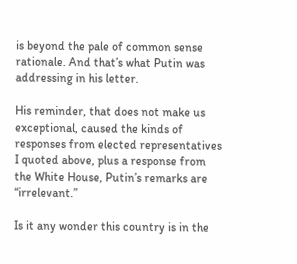is beyond the pale of common sense rationale. And that’s what Putin was addressing in his letter.

His reminder, that does not make us exceptional, caused the kinds of responses from elected representatives I quoted above, plus a response from the White House, Putin’s remarks are “irrelevant.”

Is it any wonder this country is in the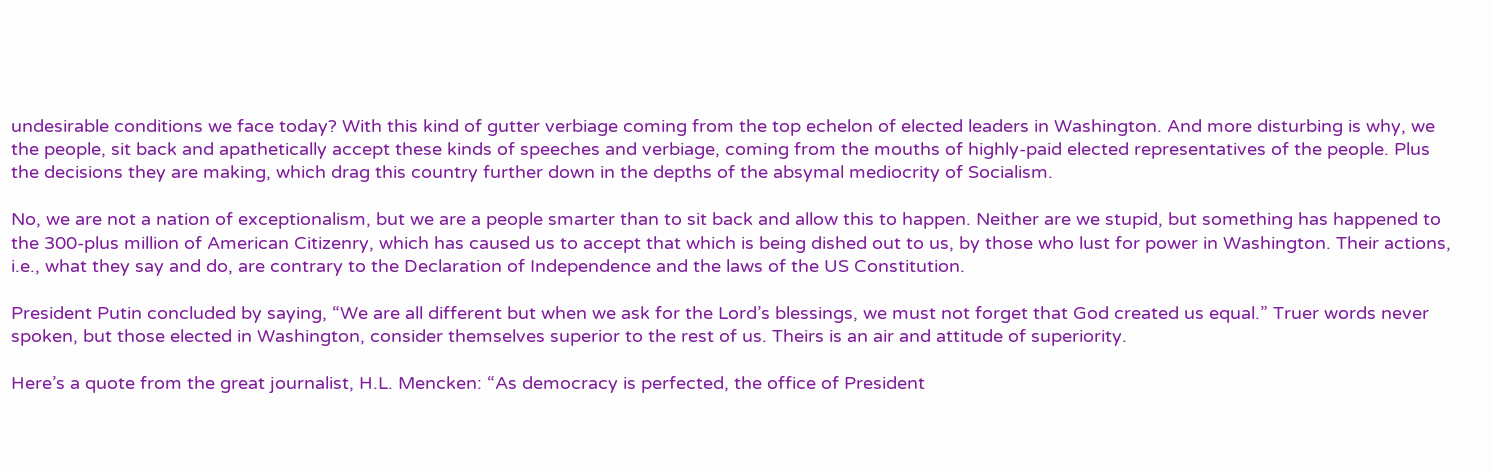undesirable conditions we face today? With this kind of gutter verbiage coming from the top echelon of elected leaders in Washington. And more disturbing is why, we the people, sit back and apathetically accept these kinds of speeches and verbiage, coming from the mouths of highly-paid elected representatives of the people. Plus the decisions they are making, which drag this country further down in the depths of the absymal mediocrity of Socialism.

No, we are not a nation of exceptionalism, but we are a people smarter than to sit back and allow this to happen. Neither are we stupid, but something has happened to the 300-plus million of American Citizenry, which has caused us to accept that which is being dished out to us, by those who lust for power in Washington. Their actions, i.e., what they say and do, are contrary to the Declaration of Independence and the laws of the US Constitution.

President Putin concluded by saying, “We are all different but when we ask for the Lord’s blessings, we must not forget that God created us equal.” Truer words never spoken, but those elected in Washington, consider themselves superior to the rest of us. Theirs is an air and attitude of superiority.

Here’s a quote from the great journalist, H.L. Mencken: “As democracy is perfected, the office of President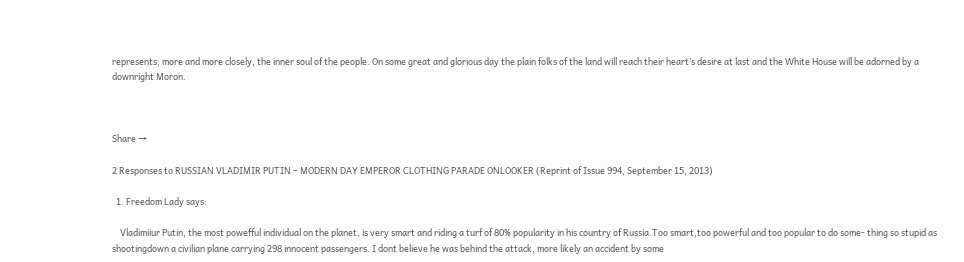represents, more and more closely, the inner soul of the people. On some great and glorious day the plain folks of the land will reach their heart’s desire at last and the White House will be adorned by a downright Moron.



Share →

2 Responses to RUSSIAN VLADIMIR PUTIN – MODERN DAY EMPEROR CLOTHING PARADE ONLOOKER (Reprint of Issue 994, September 15, 2013)

  1. Freedom Lady says:

    Vladimiiur Putin, the most powefful individual on the planet, is very smart and riding a turf of 80% popularity in his country of Russia.Too smart,too powerful and too popular to do some- thing so stupid as shootingdown a civilian plane carrying 298 innocent passengers. I dont believe he was behind the attack, more likely an accident by some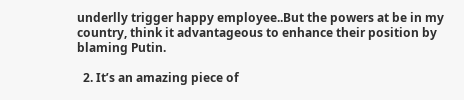underlly trigger happy employee..But the powers at be in my country, think it advantageous to enhance their position by blaming Putin.

  2. It’s an amazing piece of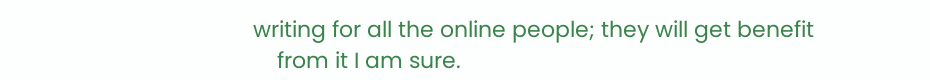writing for all the online people; they will get benefit
    from it I am sure.